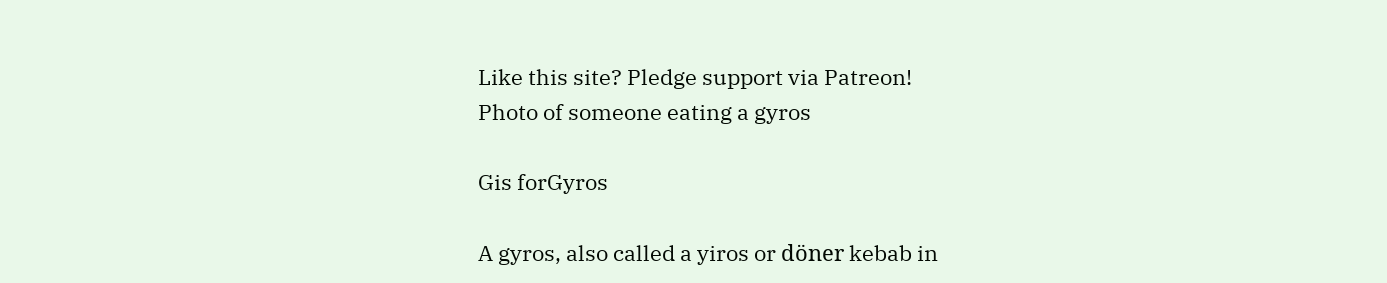Like this site? Pledge support via Patreon!
Photo of someone eating a gyros

Gis forGyros

A gyros, also called a yiros or döner kebab in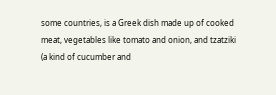some countries, is a Greek dish made up of cooked meat, vegetables like tomato and onion, and tzatziki (a kind of cucumber and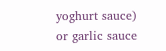yoghurt sauce) or garlic sauce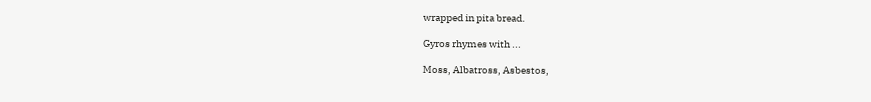wrapped in pita bread.

Gyros rhymes with ...

Moss, Albatross, Asbestos,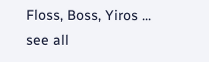Floss, Boss, Yiros ... see all